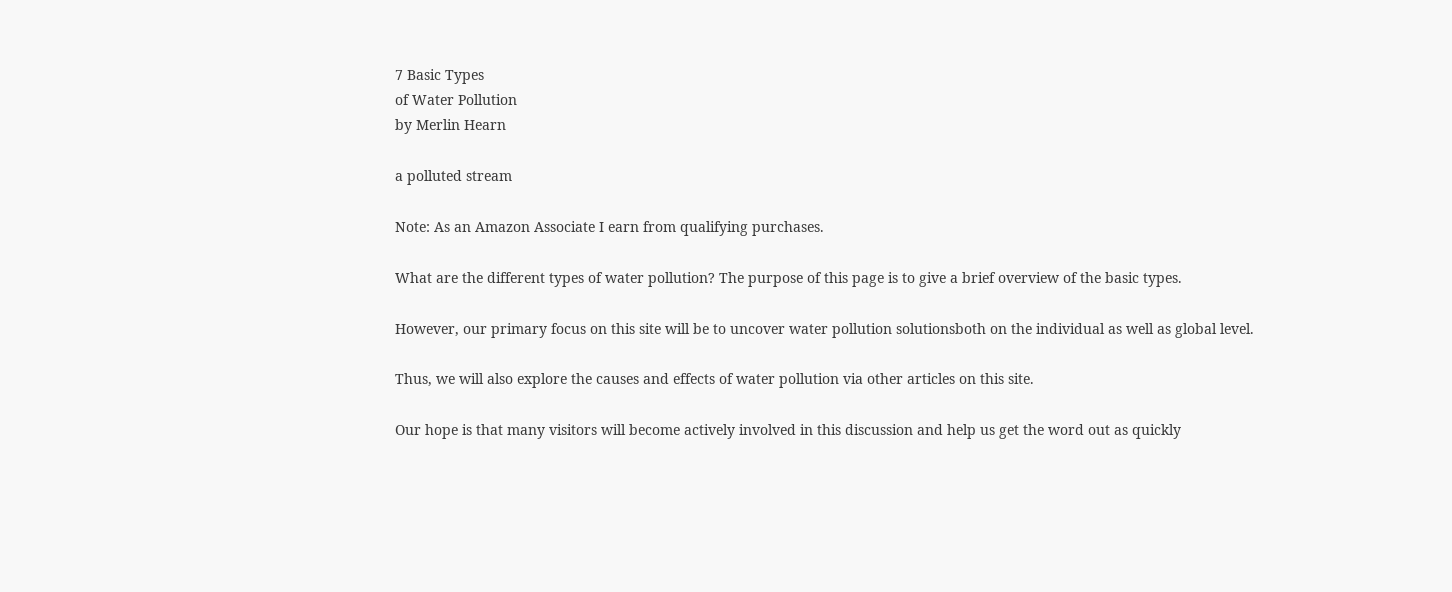7 Basic Types
of Water Pollution
by Merlin Hearn

a polluted stream

Note: As an Amazon Associate I earn from qualifying purchases.

What are the different types of water pollution? The purpose of this page is to give a brief overview of the basic types.

However, our primary focus on this site will be to uncover water pollution solutionsboth on the individual as well as global level.

Thus, we will also explore the causes and effects of water pollution via other articles on this site.

Our hope is that many visitors will become actively involved in this discussion and help us get the word out as quickly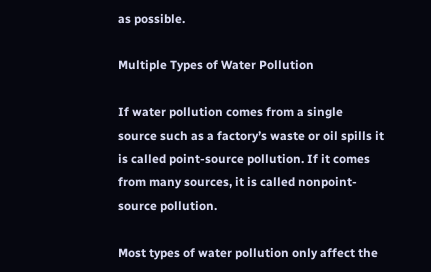as possible.

Multiple Types of Water Pollution

If water pollution comes from a single source such as a factory’s waste or oil spills it is called point-source pollution. If it comes from many sources, it is called nonpoint-source pollution.

Most types of water pollution only affect the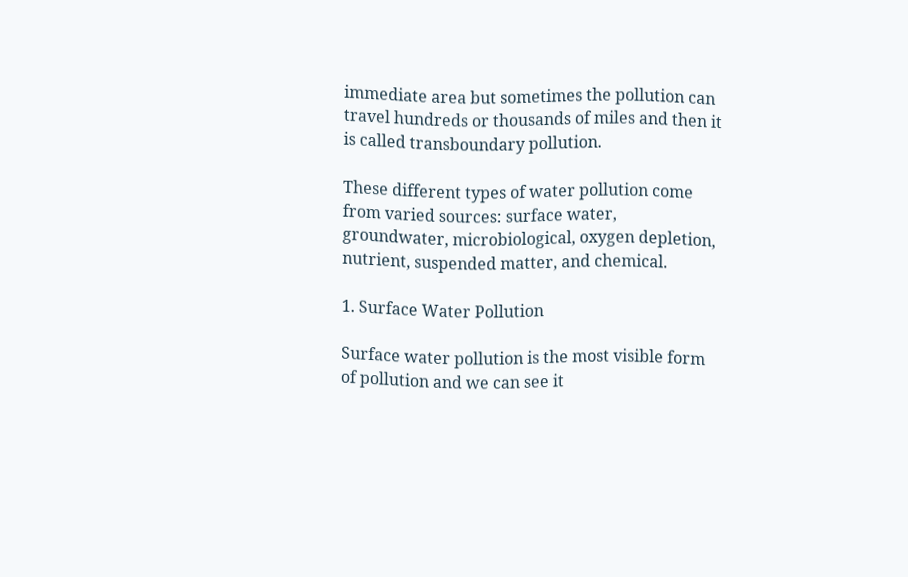immediate area but sometimes the pollution can travel hundreds or thousands of miles and then it is called transboundary pollution.

These different types of water pollution come from varied sources: surface water, groundwater, microbiological, oxygen depletion, nutrient, suspended matter, and chemical.

1. Surface Water Pollution

Surface water pollution is the most visible form of pollution and we can see it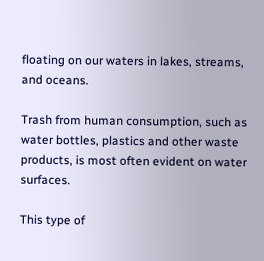floating on our waters in lakes, streams, and oceans.

Trash from human consumption, such as water bottles, plastics and other waste products, is most often evident on water surfaces.

This type of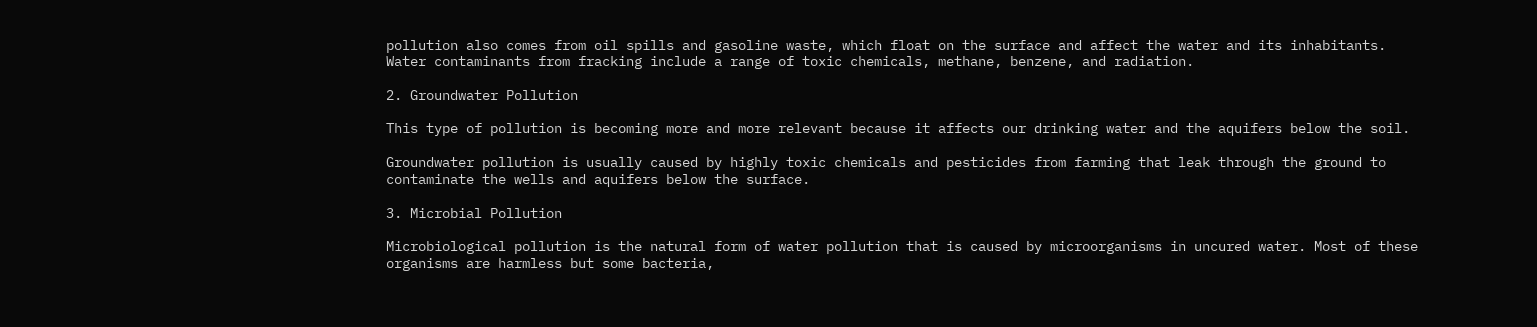pollution also comes from oil spills and gasoline waste, which float on the surface and affect the water and its inhabitants. Water contaminants from fracking include a range of toxic chemicals, methane, benzene, and radiation.

2. Groundwater Pollution

This type of pollution is becoming more and more relevant because it affects our drinking water and the aquifers below the soil.

Groundwater pollution is usually caused by highly toxic chemicals and pesticides from farming that leak through the ground to contaminate the wells and aquifers below the surface.

3. Microbial Pollution

Microbiological pollution is the natural form of water pollution that is caused by microorganisms in uncured water. Most of these organisms are harmless but some bacteria,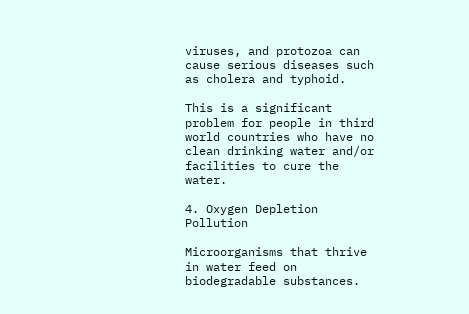viruses, and protozoa can cause serious diseases such as cholera and typhoid.

This is a significant problem for people in third world countries who have no clean drinking water and/or facilities to cure the water.

4. Oxygen Depletion Pollution

Microorganisms that thrive in water feed on biodegradable substances.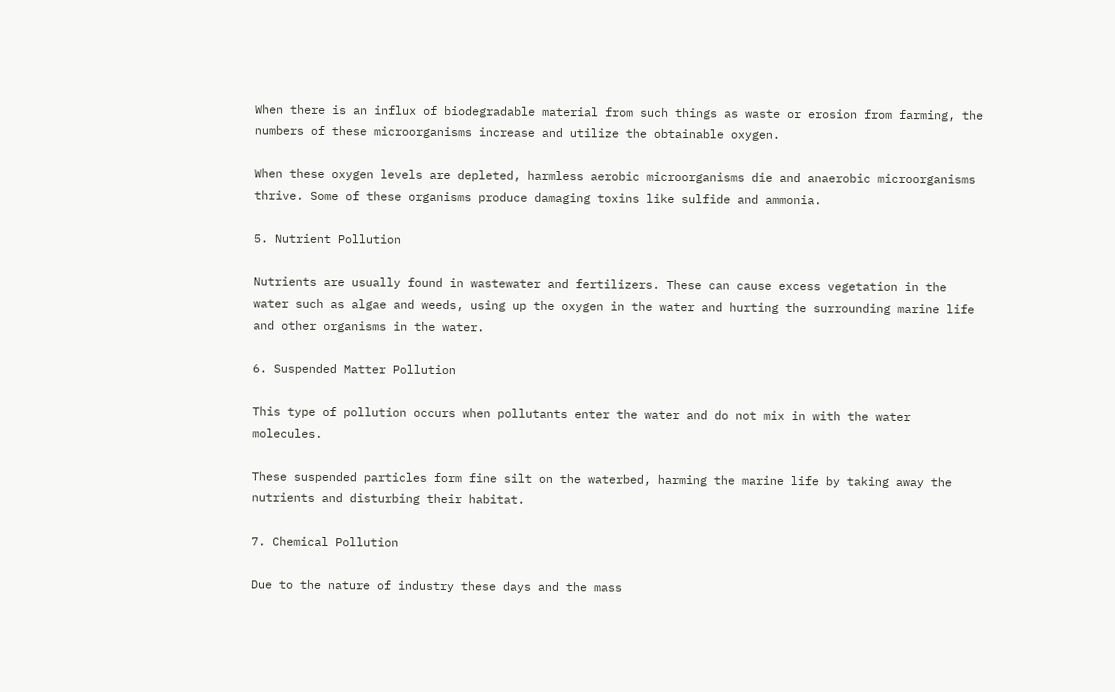When there is an influx of biodegradable material from such things as waste or erosion from farming, the numbers of these microorganisms increase and utilize the obtainable oxygen.

When these oxygen levels are depleted, harmless aerobic microorganisms die and anaerobic microorganisms thrive. Some of these organisms produce damaging toxins like sulfide and ammonia.

5. Nutrient Pollution

Nutrients are usually found in wastewater and fertilizers. These can cause excess vegetation in the water such as algae and weeds, using up the oxygen in the water and hurting the surrounding marine life and other organisms in the water.

6. Suspended Matter Pollution

This type of pollution occurs when pollutants enter the water and do not mix in with the water molecules.

These suspended particles form fine silt on the waterbed, harming the marine life by taking away the nutrients and disturbing their habitat.

7. Chemical Pollution

Due to the nature of industry these days and the mass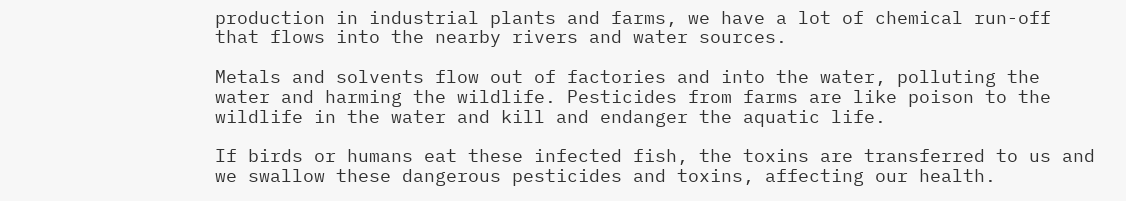production in industrial plants and farms, we have a lot of chemical run-off that flows into the nearby rivers and water sources.

Metals and solvents flow out of factories and into the water, polluting the water and harming the wildlife. Pesticides from farms are like poison to the wildlife in the water and kill and endanger the aquatic life.

If birds or humans eat these infected fish, the toxins are transferred to us and we swallow these dangerous pesticides and toxins, affecting our health.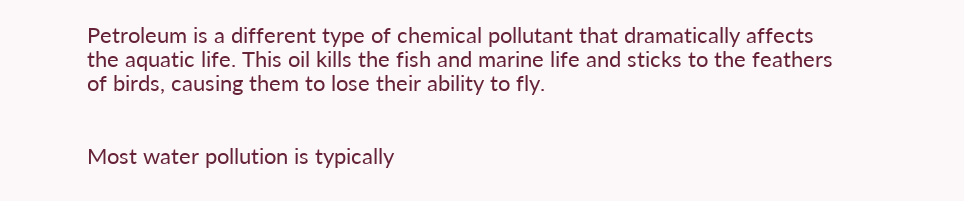Petroleum is a different type of chemical pollutant that dramatically affects the aquatic life. This oil kills the fish and marine life and sticks to the feathers of birds, causing them to lose their ability to fly.


Most water pollution is typically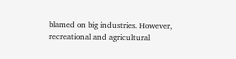blamed on big industries. However, recreational and agricultural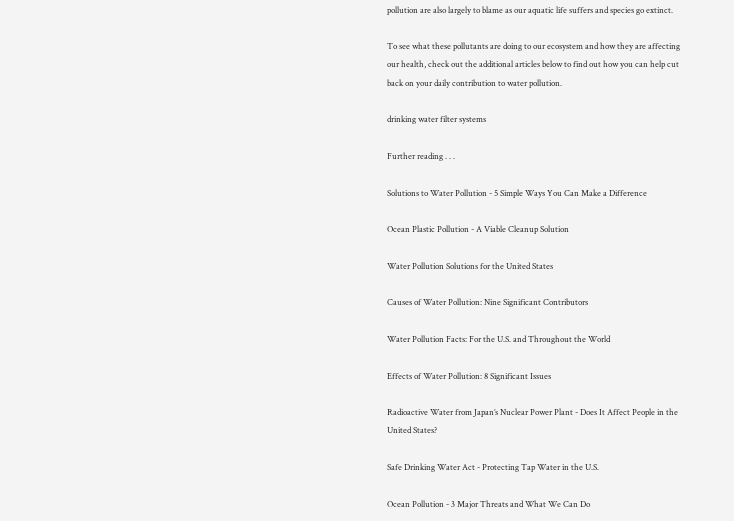pollution are also largely to blame as our aquatic life suffers and species go extinct.

To see what these pollutants are doing to our ecosystem and how they are affecting our health, check out the additional articles below to find out how you can help cut back on your daily contribution to water pollution.

drinking water filter systems

Further reading . . .

Solutions to Water Pollution - 5 Simple Ways You Can Make a Difference

Ocean Plastic Pollution - A Viable Cleanup Solution

Water Pollution Solutions for the United States

Causes of Water Pollution: Nine Significant Contributors

Water Pollution Facts: For the U.S. and Throughout the World

Effects of Water Pollution: 8 Significant Issues

Radioactive Water from Japan’s Nuclear Power Plant - Does It Affect People in the United States?

Safe Drinking Water Act - Protecting Tap Water in the U.S.

Ocean Pollution - 3 Major Threats and What We Can Do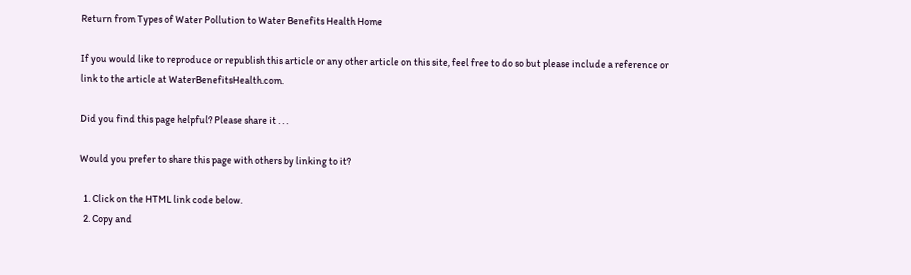Return from Types of Water Pollution to Water Benefits Health Home

If you would like to reproduce or republish this article or any other article on this site, feel free to do so but please include a reference or link to the article at WaterBenefitsHealth.com.

Did you find this page helpful? Please share it . . .

Would you prefer to share this page with others by linking to it?

  1. Click on the HTML link code below.
  2. Copy and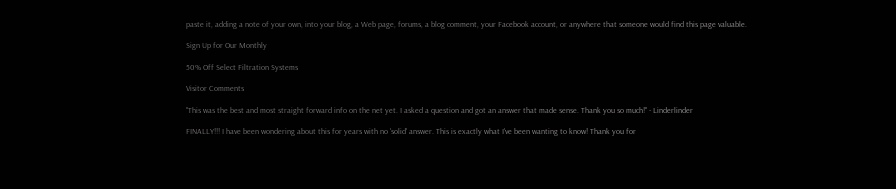paste it, adding a note of your own, into your blog, a Web page, forums, a blog comment, your Facebook account, or anywhere that someone would find this page valuable.

Sign Up for Our Monthly

50% Off Select Filtration Systems

Visitor Comments

"This was the best and most straight forward info on the net yet. I asked a question and got an answer that made sense. Thank you so much!" - Linderlinder

FINALLY!!! I have been wondering about this for years with no 'solid' answer. This is exactly what I've been wanting to know! Thank you for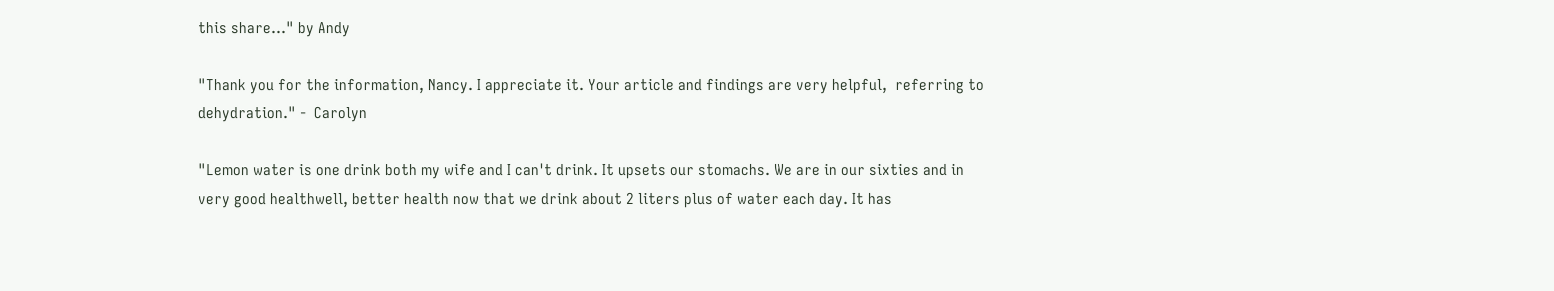this share..." by Andy

"Thank you for the information, Nancy. I appreciate it. Your article and findings are very helpful,  referring to dehydration." -  Carolyn

"Lemon water is one drink both my wife and I can't drink. It upsets our stomachs. We are in our sixties and in very good healthwell, better health now that we drink about 2 liters plus of water each day. It has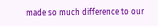made so much difference to our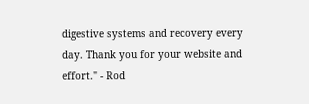digestive systems and recovery every day. Thank you for your website and effort." - Rod